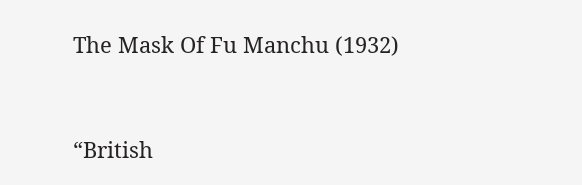The Mask Of Fu Manchu (1932)


“British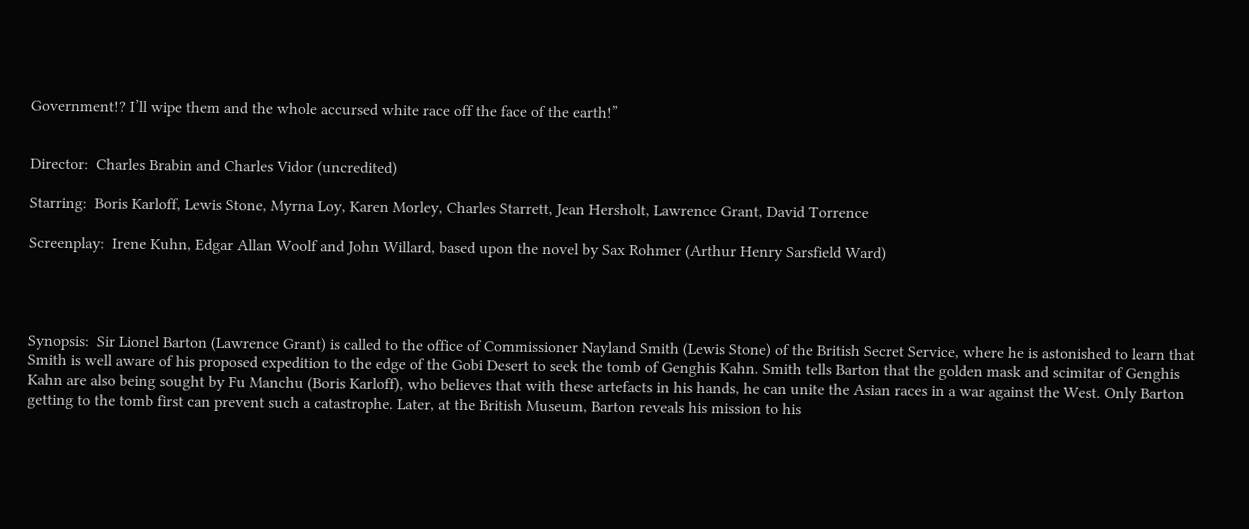Government!? I’ll wipe them and the whole accursed white race off the face of the earth!”


Director:  Charles Brabin and Charles Vidor (uncredited)

Starring:  Boris Karloff, Lewis Stone, Myrna Loy, Karen Morley, Charles Starrett, Jean Hersholt, Lawrence Grant, David Torrence

Screenplay:  Irene Kuhn, Edgar Allan Woolf and John Willard, based upon the novel by Sax Rohmer (Arthur Henry Sarsfield Ward)




Synopsis:  Sir Lionel Barton (Lawrence Grant) is called to the office of Commissioner Nayland Smith (Lewis Stone) of the British Secret Service, where he is astonished to learn that Smith is well aware of his proposed expedition to the edge of the Gobi Desert to seek the tomb of Genghis Kahn. Smith tells Barton that the golden mask and scimitar of Genghis Kahn are also being sought by Fu Manchu (Boris Karloff), who believes that with these artefacts in his hands, he can unite the Asian races in a war against the West. Only Barton getting to the tomb first can prevent such a catastrophe. Later, at the British Museum, Barton reveals his mission to his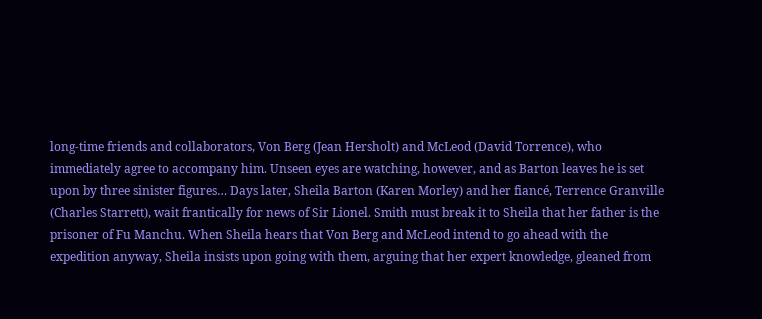long-time friends and collaborators, Von Berg (Jean Hersholt) and McLeod (David Torrence), who immediately agree to accompany him. Unseen eyes are watching, however, and as Barton leaves he is set upon by three sinister figures… Days later, Sheila Barton (Karen Morley) and her fiancé, Terrence Granville (Charles Starrett), wait frantically for news of Sir Lionel. Smith must break it to Sheila that her father is the prisoner of Fu Manchu. When Sheila hears that Von Berg and McLeod intend to go ahead with the expedition anyway, Sheila insists upon going with them, arguing that her expert knowledge, gleaned from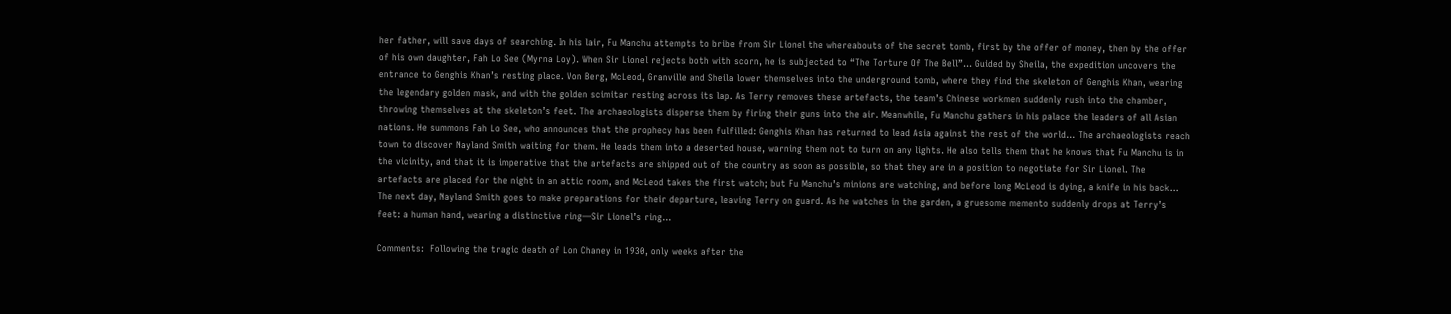her father, will save days of searching. In his lair, Fu Manchu attempts to bribe from Sir Lionel the whereabouts of the secret tomb, first by the offer of money, then by the offer of his own daughter, Fah Lo See (Myrna Loy). When Sir Lionel rejects both with scorn, he is subjected to “The Torture Of The Bell”… Guided by Sheila, the expedition uncovers the entrance to Genghis Khan’s resting place. Von Berg, McLeod, Granville and Sheila lower themselves into the underground tomb, where they find the skeleton of Genghis Khan, wearing the legendary golden mask, and with the golden scimitar resting across its lap. As Terry removes these artefacts, the team’s Chinese workmen suddenly rush into the chamber, throwing themselves at the skeleton’s feet. The archaeologists disperse them by firing their guns into the air. Meanwhile, Fu Manchu gathers in his palace the leaders of all Asian nations. He summons Fah Lo See, who announces that the prophecy has been fulfilled: Genghis Khan has returned to lead Asia against the rest of the world… The archaeologists reach town to discover Nayland Smith waiting for them. He leads them into a deserted house, warning them not to turn on any lights. He also tells them that he knows that Fu Manchu is in the vicinity, and that it is imperative that the artefacts are shipped out of the country as soon as possible, so that they are in a position to negotiate for Sir Lionel. The artefacts are placed for the night in an attic room, and McLeod takes the first watch; but Fu Manchu’s minions are watching, and before long McLeod is dying, a knife in his back… The next day, Nayland Smith goes to make preparations for their departure, leaving Terry on guard. As he watches in the garden, a gruesome memento suddenly drops at Terry’s feet: a human hand, wearing a distinctive ring—Sir Lionel’s ring…

Comments:  Following the tragic death of Lon Chaney in 1930, only weeks after the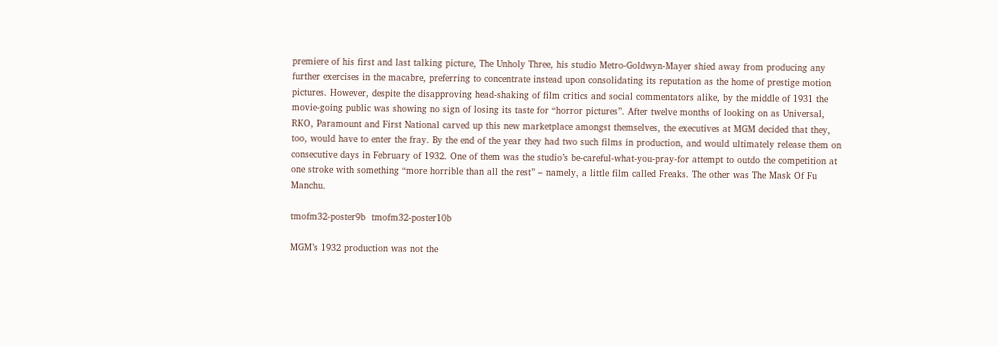premiere of his first and last talking picture, The Unholy Three, his studio Metro-Goldwyn-Mayer shied away from producing any further exercises in the macabre, preferring to concentrate instead upon consolidating its reputation as the home of prestige motion pictures. However, despite the disapproving head-shaking of film critics and social commentators alike, by the middle of 1931 the movie-going public was showing no sign of losing its taste for “horror pictures”. After twelve months of looking on as Universal, RKO, Paramount and First National carved up this new marketplace amongst themselves, the executives at MGM decided that they, too, would have to enter the fray. By the end of the year they had two such films in production, and would ultimately release them on consecutive days in February of 1932. One of them was the studio’s be-careful-what-you-pray-for attempt to outdo the competition at one stroke with something “more horrible than all the rest” – namely, a little film called Freaks. The other was The Mask Of Fu Manchu.

tmofm32-poster9b  tmofm32-poster10b

MGM’s 1932 production was not the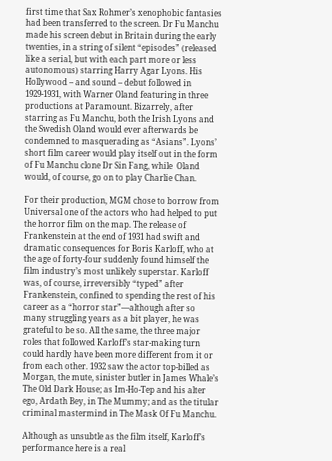first time that Sax Rohmer’s xenophobic fantasies had been transferred to the screen. Dr Fu Manchu made his screen debut in Britain during the early twenties, in a string of silent “episodes” (released like a serial, but with each part more or less autonomous) starring Harry Agar Lyons. His Hollywood – and sound – debut followed in 1929-1931, with Warner Oland featuring in three productions at Paramount. Bizarrely, after starring as Fu Manchu, both the Irish Lyons and the Swedish Oland would ever afterwards be condemned to masquerading as “Asians”. Lyons’ short film career would play itself out in the form of Fu Manchu clone Dr Sin Fang, while  Oland would, of course, go on to play Charlie Chan.

For their production, MGM chose to borrow from Universal one of the actors who had helped to put the horror film on the map. The release of Frankenstein at the end of 1931 had swift and dramatic consequences for Boris Karloff, who at the age of forty-four suddenly found himself the film industry’s most unlikely superstar. Karloff was, of course, irreversibly “typed” after Frankenstein, confined to spending the rest of his career as a “horror star”—although after so many struggling years as a bit player, he was grateful to be so. All the same, the three major roles that followed Karloff’s star-making turn could hardly have been more different from it or from each other. 1932 saw the actor top-billed as Morgan, the mute, sinister butler in James Whale’s The Old Dark House; as Im-Ho-Tep and his alter ego, Ardath Bey, in The Mummy; and as the titular criminal mastermind in The Mask Of Fu Manchu.

Although as unsubtle as the film itself, Karloff’s performance here is a real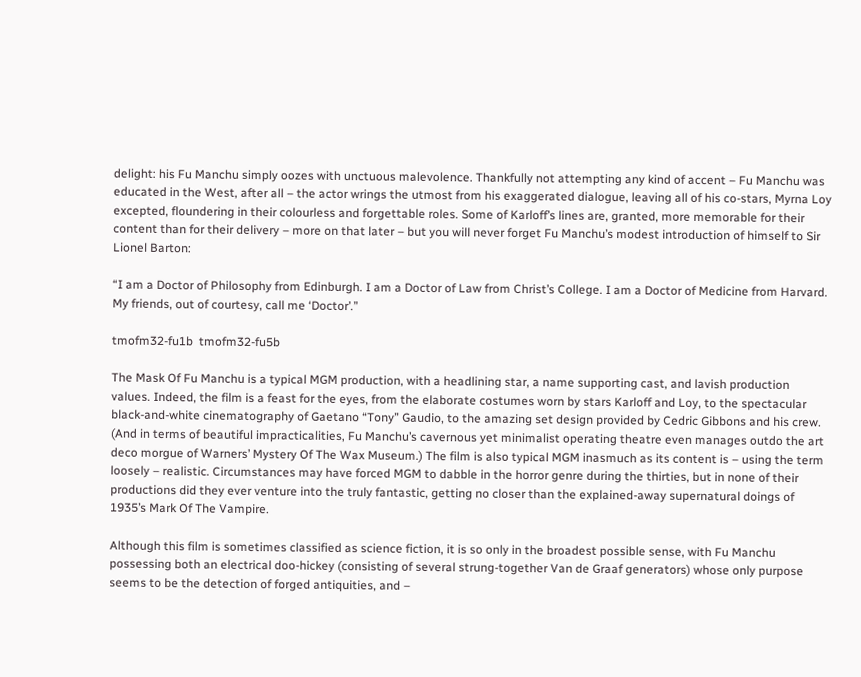delight: his Fu Manchu simply oozes with unctuous malevolence. Thankfully not attempting any kind of accent – Fu Manchu was educated in the West, after all – the actor wrings the utmost from his exaggerated dialogue, leaving all of his co-stars, Myrna Loy excepted, floundering in their colourless and forgettable roles. Some of Karloff’s lines are, granted, more memorable for their content than for their delivery – more on that later – but you will never forget Fu Manchu’s modest introduction of himself to Sir Lionel Barton:

“I am a Doctor of Philosophy from Edinburgh. I am a Doctor of Law from Christ’s College. I am a Doctor of Medicine from Harvard. My friends, out of courtesy, call me ‘Doctor’.”

tmofm32-fu1b  tmofm32-fu5b

The Mask Of Fu Manchu is a typical MGM production, with a headlining star, a name supporting cast, and lavish production values. Indeed, the film is a feast for the eyes, from the elaborate costumes worn by stars Karloff and Loy, to the spectacular black-and-white cinematography of Gaetano “Tony” Gaudio, to the amazing set design provided by Cedric Gibbons and his crew. (And in terms of beautiful impracticalities, Fu Manchu’s cavernous yet minimalist operating theatre even manages outdo the art deco morgue of Warners’ Mystery Of The Wax Museum.) The film is also typical MGM inasmuch as its content is – using the term loosely – realistic. Circumstances may have forced MGM to dabble in the horror genre during the thirties, but in none of their productions did they ever venture into the truly fantastic, getting no closer than the explained-away supernatural doings of 1935’s Mark Of The Vampire.

Although this film is sometimes classified as science fiction, it is so only in the broadest possible sense, with Fu Manchu possessing both an electrical doo-hickey (consisting of several strung-together Van de Graaf generators) whose only purpose seems to be the detection of forged antiquities, and –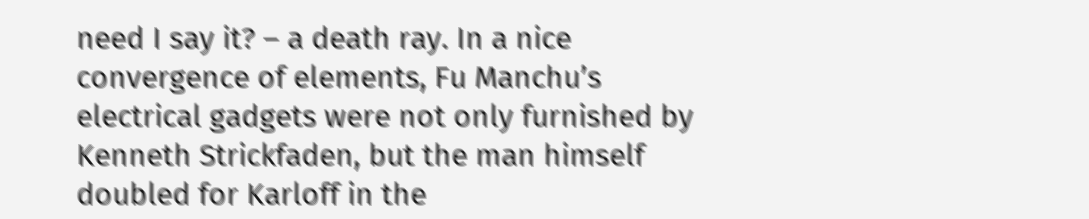need I say it? – a death ray. In a nice convergence of elements, Fu Manchu’s electrical gadgets were not only furnished by Kenneth Strickfaden, but the man himself doubled for Karloff in the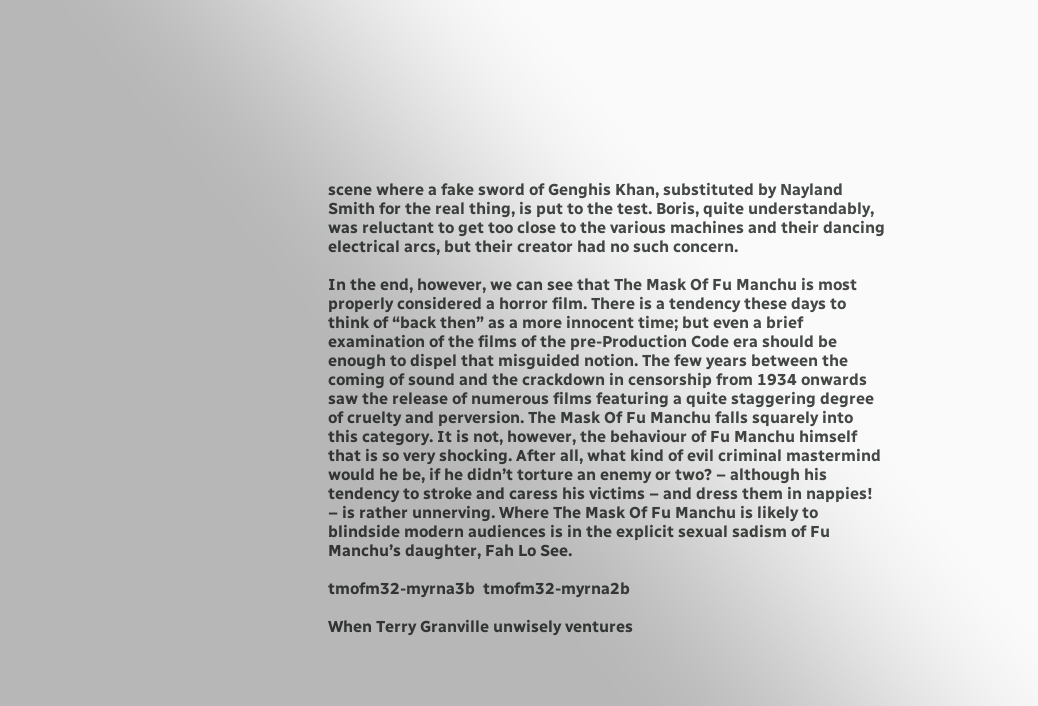scene where a fake sword of Genghis Khan, substituted by Nayland Smith for the real thing, is put to the test. Boris, quite understandably, was reluctant to get too close to the various machines and their dancing electrical arcs, but their creator had no such concern.

In the end, however, we can see that The Mask Of Fu Manchu is most properly considered a horror film. There is a tendency these days to think of “back then” as a more innocent time; but even a brief examination of the films of the pre-Production Code era should be enough to dispel that misguided notion. The few years between the coming of sound and the crackdown in censorship from 1934 onwards saw the release of numerous films featuring a quite staggering degree of cruelty and perversion. The Mask Of Fu Manchu falls squarely into this category. It is not, however, the behaviour of Fu Manchu himself that is so very shocking. After all, what kind of evil criminal mastermind would he be, if he didn’t torture an enemy or two? – although his tendency to stroke and caress his victims – and dress them in nappies! – is rather unnerving. Where The Mask Of Fu Manchu is likely to blindside modern audiences is in the explicit sexual sadism of Fu Manchu’s daughter, Fah Lo See.

tmofm32-myrna3b  tmofm32-myrna2b

When Terry Granville unwisely ventures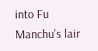into Fu Manchu’s lair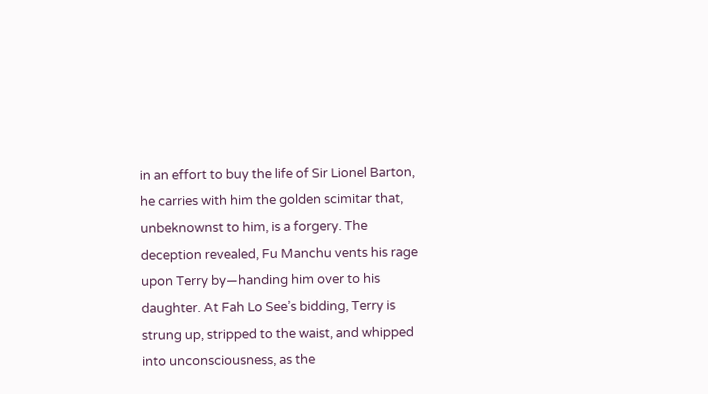in an effort to buy the life of Sir Lionel Barton, he carries with him the golden scimitar that, unbeknownst to him, is a forgery. The deception revealed, Fu Manchu vents his rage upon Terry by—handing him over to his daughter. At Fah Lo See’s bidding, Terry is strung up, stripped to the waist, and whipped into unconsciousness, as the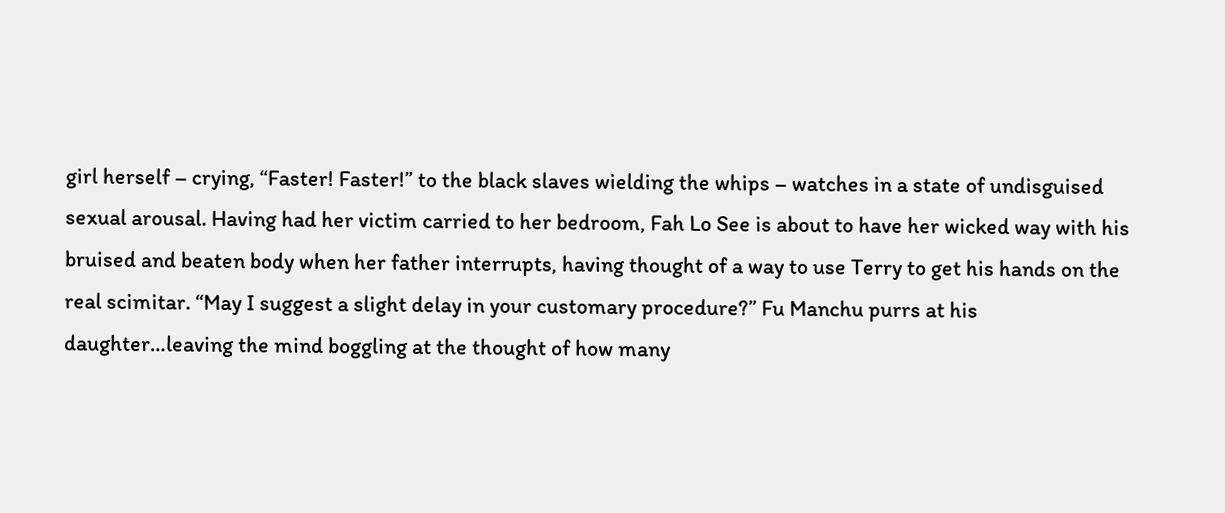girl herself – crying, “Faster! Faster!” to the black slaves wielding the whips – watches in a state of undisguised sexual arousal. Having had her victim carried to her bedroom, Fah Lo See is about to have her wicked way with his bruised and beaten body when her father interrupts, having thought of a way to use Terry to get his hands on the real scimitar. “May I suggest a slight delay in your customary procedure?” Fu Manchu purrs at his daughter…leaving the mind boggling at the thought of how many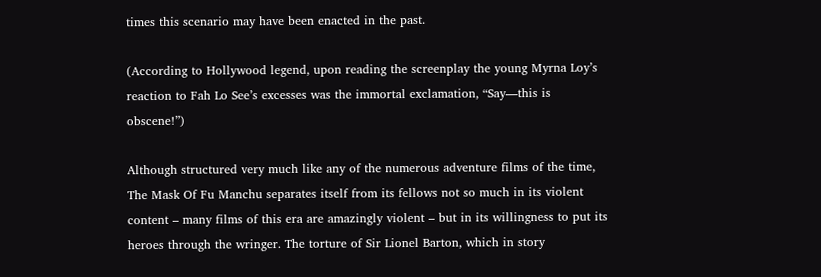times this scenario may have been enacted in the past.

(According to Hollywood legend, upon reading the screenplay the young Myrna Loy’s reaction to Fah Lo See’s excesses was the immortal exclamation, “Say—this is obscene!”)

Although structured very much like any of the numerous adventure films of the time, The Mask Of Fu Manchu separates itself from its fellows not so much in its violent content – many films of this era are amazingly violent – but in its willingness to put its heroes through the wringer. The torture of Sir Lionel Barton, which in story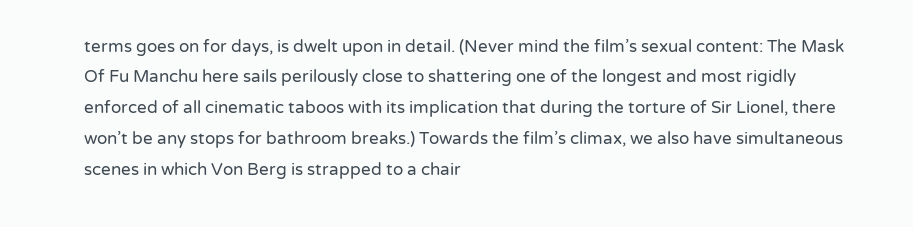terms goes on for days, is dwelt upon in detail. (Never mind the film’s sexual content: The Mask Of Fu Manchu here sails perilously close to shattering one of the longest and most rigidly enforced of all cinematic taboos with its implication that during the torture of Sir Lionel, there won’t be any stops for bathroom breaks.) Towards the film’s climax, we also have simultaneous scenes in which Von Berg is strapped to a chair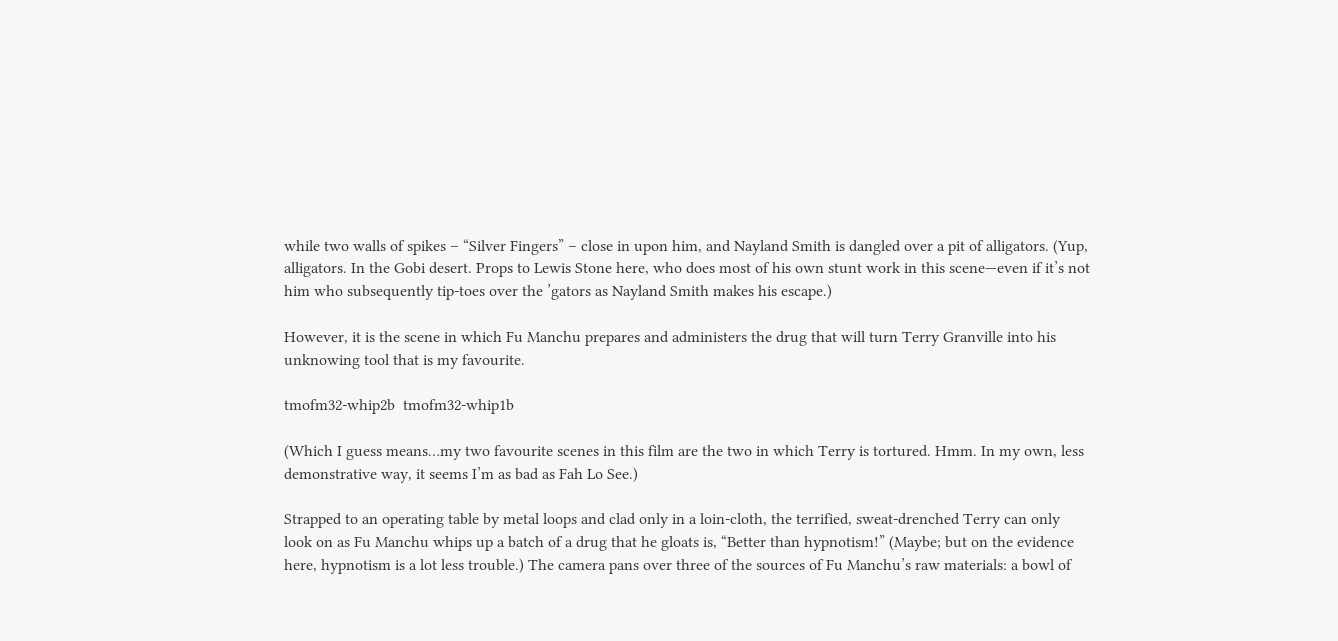while two walls of spikes – “Silver Fingers” – close in upon him, and Nayland Smith is dangled over a pit of alligators. (Yup, alligators. In the Gobi desert. Props to Lewis Stone here, who does most of his own stunt work in this scene—even if it’s not him who subsequently tip-toes over the ’gators as Nayland Smith makes his escape.)

However, it is the scene in which Fu Manchu prepares and administers the drug that will turn Terry Granville into his unknowing tool that is my favourite.

tmofm32-whip2b  tmofm32-whip1b

(Which I guess means…my two favourite scenes in this film are the two in which Terry is tortured. Hmm. In my own, less demonstrative way, it seems I’m as bad as Fah Lo See.)

Strapped to an operating table by metal loops and clad only in a loin-cloth, the terrified, sweat-drenched Terry can only look on as Fu Manchu whips up a batch of a drug that he gloats is, “Better than hypnotism!” (Maybe; but on the evidence here, hypnotism is a lot less trouble.) The camera pans over three of the sources of Fu Manchu’s raw materials: a bowl of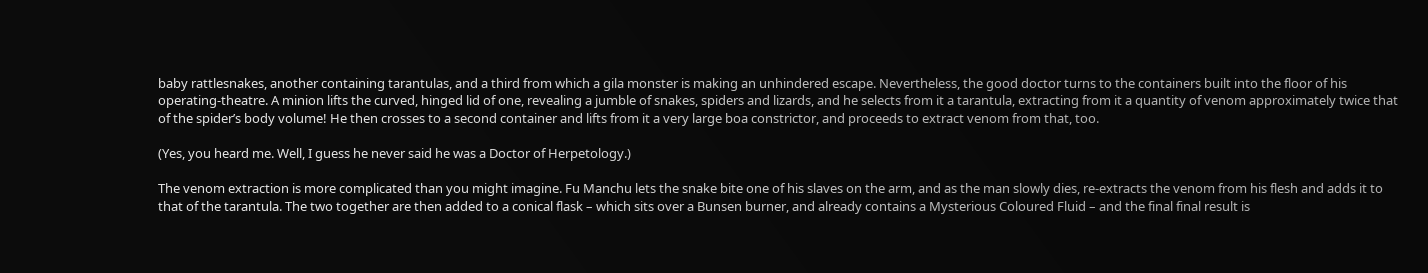baby rattlesnakes, another containing tarantulas, and a third from which a gila monster is making an unhindered escape. Nevertheless, the good doctor turns to the containers built into the floor of his operating-theatre. A minion lifts the curved, hinged lid of one, revealing a jumble of snakes, spiders and lizards, and he selects from it a tarantula, extracting from it a quantity of venom approximately twice that of the spider’s body volume! He then crosses to a second container and lifts from it a very large boa constrictor, and proceeds to extract venom from that, too.

(Yes, you heard me. Well, I guess he never said he was a Doctor of Herpetology.)

The venom extraction is more complicated than you might imagine. Fu Manchu lets the snake bite one of his slaves on the arm, and as the man slowly dies, re-extracts the venom from his flesh and adds it to that of the tarantula. The two together are then added to a conical flask – which sits over a Bunsen burner, and already contains a Mysterious Coloured Fluid – and the final final result is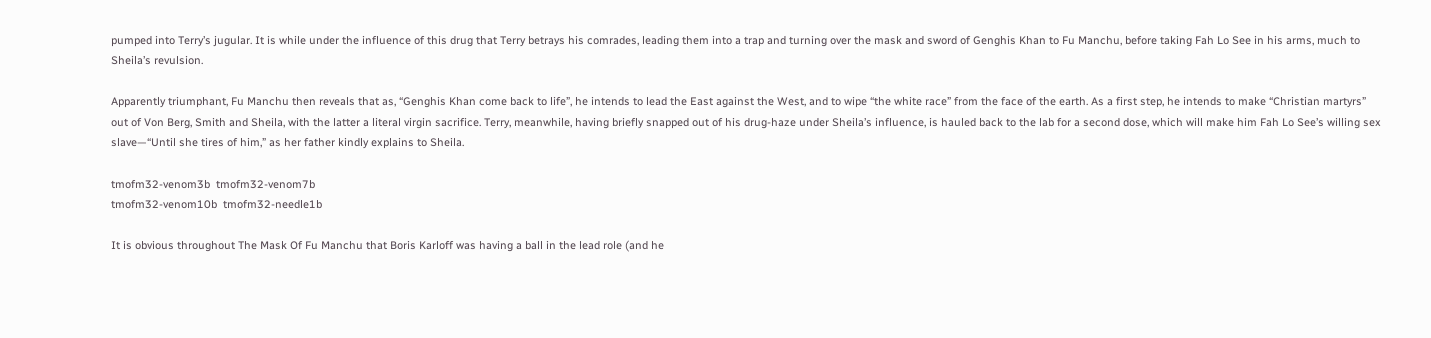pumped into Terry’s jugular. It is while under the influence of this drug that Terry betrays his comrades, leading them into a trap and turning over the mask and sword of Genghis Khan to Fu Manchu, before taking Fah Lo See in his arms, much to Sheila’s revulsion.

Apparently triumphant, Fu Manchu then reveals that as, “Genghis Khan come back to life”, he intends to lead the East against the West, and to wipe “the white race” from the face of the earth. As a first step, he intends to make “Christian martyrs” out of Von Berg, Smith and Sheila, with the latter a literal virgin sacrifice. Terry, meanwhile, having briefly snapped out of his drug-haze under Sheila’s influence, is hauled back to the lab for a second dose, which will make him Fah Lo See’s willing sex slave—“Until she tires of him,” as her father kindly explains to Sheila.

tmofm32-venom3b  tmofm32-venom7b
tmofm32-venom10b  tmofm32-needle1b

It is obvious throughout The Mask Of Fu Manchu that Boris Karloff was having a ball in the lead role (and he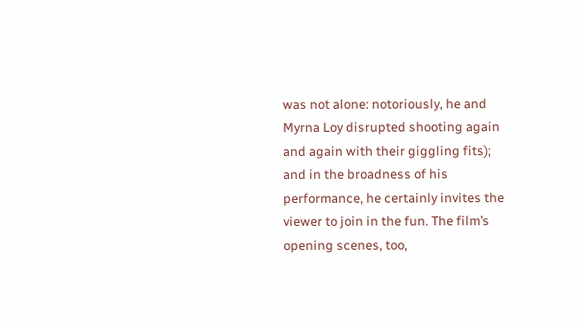was not alone: notoriously, he and Myrna Loy disrupted shooting again and again with their giggling fits); and in the broadness of his performance, he certainly invites the viewer to join in the fun. The film’s opening scenes, too,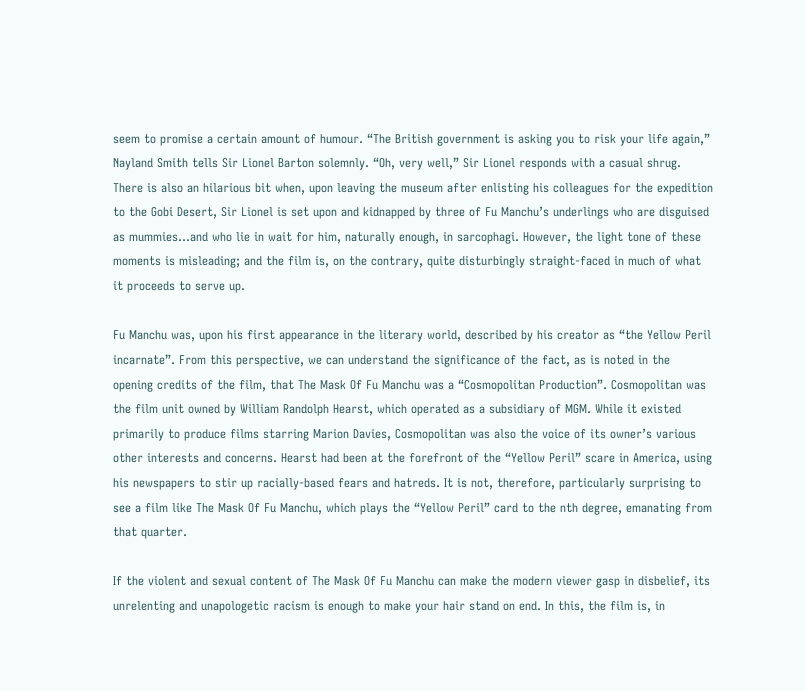seem to promise a certain amount of humour. “The British government is asking you to risk your life again,” Nayland Smith tells Sir Lionel Barton solemnly. “Oh, very well,” Sir Lionel responds with a casual shrug. There is also an hilarious bit when, upon leaving the museum after enlisting his colleagues for the expedition to the Gobi Desert, Sir Lionel is set upon and kidnapped by three of Fu Manchu’s underlings who are disguised as mummies…and who lie in wait for him, naturally enough, in sarcophagi. However, the light tone of these moments is misleading; and the film is, on the contrary, quite disturbingly straight-faced in much of what it proceeds to serve up.

Fu Manchu was, upon his first appearance in the literary world, described by his creator as “the Yellow Peril incarnate”. From this perspective, we can understand the significance of the fact, as is noted in the opening credits of the film, that The Mask Of Fu Manchu was a “Cosmopolitan Production”. Cosmopolitan was the film unit owned by William Randolph Hearst, which operated as a subsidiary of MGM. While it existed primarily to produce films starring Marion Davies, Cosmopolitan was also the voice of its owner’s various other interests and concerns. Hearst had been at the forefront of the “Yellow Peril” scare in America, using his newspapers to stir up racially-based fears and hatreds. It is not, therefore, particularly surprising to see a film like The Mask Of Fu Manchu, which plays the “Yellow Peril” card to the nth degree, emanating from that quarter.

If the violent and sexual content of The Mask Of Fu Manchu can make the modern viewer gasp in disbelief, its unrelenting and unapologetic racism is enough to make your hair stand on end. In this, the film is, in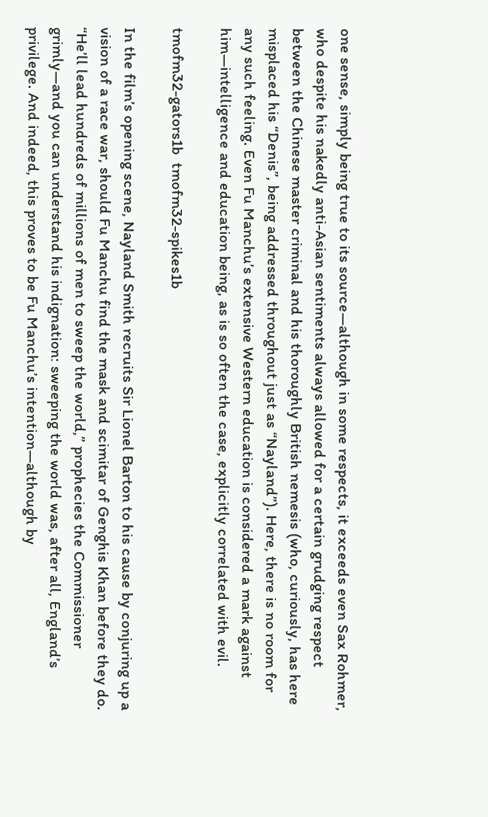one sense, simply being true to its source—although in some respects, it exceeds even Sax Rohmer, who despite his nakedly anti-Asian sentiments always allowed for a certain grudging respect between the Chinese master criminal and his thoroughly British nemesis (who, curiously, has here misplaced his “Denis”, being addressed throughout just as “Nayland”). Here, there is no room for any such feeling. Even Fu Manchu’s extensive Western education is considered a mark against him—intelligence and education being, as is so often the case, explicitly correlated with evil.

tmofm32-gators1b  tmofm32-spikes1b

In the film’s opening scene, Nayland Smith recruits Sir Lionel Barton to his cause by conjuring up a vision of a race war, should Fu Manchu find the mask and scimitar of Genghis Khan before they do. “He’ll lead hundreds of millions of men to sweep the world,” prophecies the Commissioner grimly—and you can understand his indignation: sweeping the world was, after all, England’s privilege. And indeed, this proves to be Fu Manchu’s intention—although by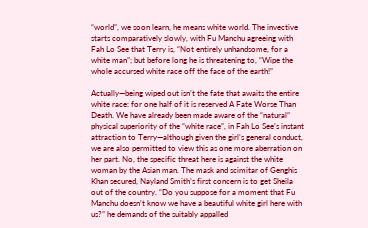“world”, we soon learn, he means white world. The invective starts comparatively slowly, with Fu Manchu agreeing with Fah Lo See that Terry is, “Not entirely unhandsome, for a white man”; but before long he is threatening to, “Wipe the whole accursed white race off the face of the earth!”

Actually—being wiped out isn’t the fate that awaits the entire white race: for one half of it is reserved A Fate Worse Than Death. We have already been made aware of the “natural” physical superiority of the “white race”, in Fah Lo See’s instant attraction to Terry—although given the girl’s general conduct, we are also permitted to view this as one more aberration on her part. No, the specific threat here is against the white woman by the Asian man. The mask and scimitar of Genghis Khan secured, Nayland Smith’s first concern is to get Sheila out of the country. “Do you suppose for a moment that Fu Manchu doesn’t know we have a beautiful white girl here with us?” he demands of the suitably appalled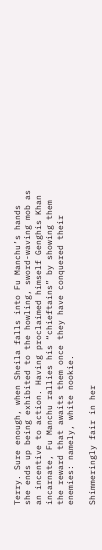Terry. Sure enough, when Sheila falls into Fu Manchu’s hands she ends up being exhibited to the howling, sword-waving mob as an incentive to action. Having proclaimed himself Genghis Khan incarnate, Fu Manchu rallies his “chieftains” by showing them the reward that awaits them once they have conquered their enemies: namely, white nookie.

Shimmeringly fair in her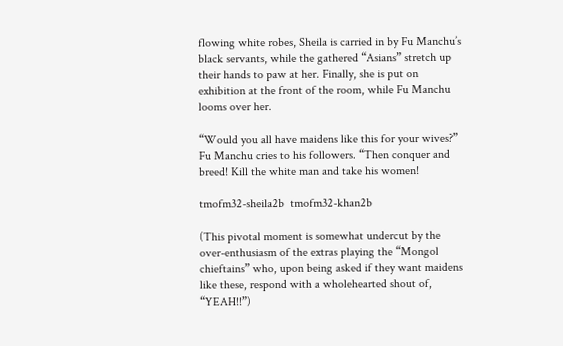flowing white robes, Sheila is carried in by Fu Manchu’s black servants, while the gathered “Asians” stretch up their hands to paw at her. Finally, she is put on exhibition at the front of the room, while Fu Manchu looms over her.

“Would you all have maidens like this for your wives?” Fu Manchu cries to his followers. “Then conquer and breed! Kill the white man and take his women!

tmofm32-sheila2b  tmofm32-khan2b

(This pivotal moment is somewhat undercut by the over-enthusiasm of the extras playing the “Mongol chieftains” who, upon being asked if they want maidens like these, respond with a wholehearted shout of, “YEAH!!”)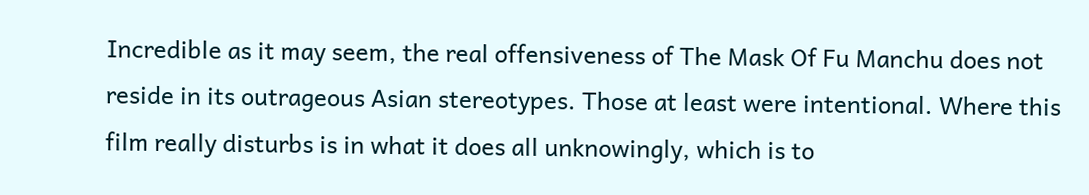Incredible as it may seem, the real offensiveness of The Mask Of Fu Manchu does not reside in its outrageous Asian stereotypes. Those at least were intentional. Where this film really disturbs is in what it does all unknowingly, which is to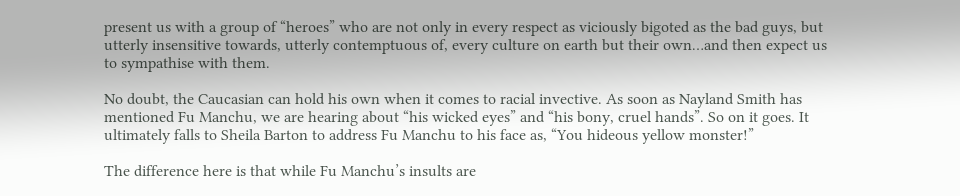present us with a group of “heroes” who are not only in every respect as viciously bigoted as the bad guys, but utterly insensitive towards, utterly contemptuous of, every culture on earth but their own…and then expect us to sympathise with them.

No doubt, the Caucasian can hold his own when it comes to racial invective. As soon as Nayland Smith has mentioned Fu Manchu, we are hearing about “his wicked eyes” and “his bony, cruel hands”. So on it goes. It ultimately falls to Sheila Barton to address Fu Manchu to his face as, “You hideous yellow monster!”

The difference here is that while Fu Manchu’s insults are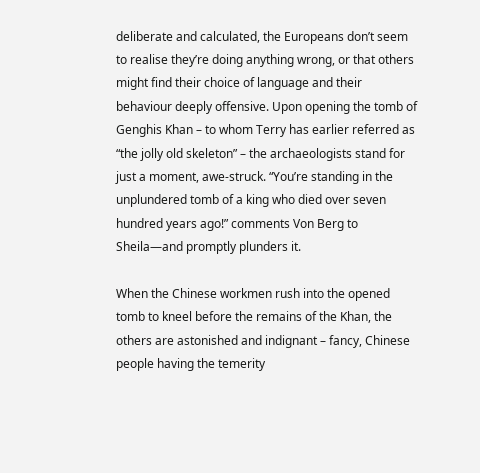deliberate and calculated, the Europeans don’t seem to realise they’re doing anything wrong, or that others might find their choice of language and their behaviour deeply offensive. Upon opening the tomb of Genghis Khan – to whom Terry has earlier referred as “the jolly old skeleton” – the archaeologists stand for just a moment, awe-struck. “You’re standing in the unplundered tomb of a king who died over seven hundred years ago!” comments Von Berg to Sheila—and promptly plunders it.

When the Chinese workmen rush into the opened tomb to kneel before the remains of the Khan, the others are astonished and indignant – fancy, Chinese people having the temerity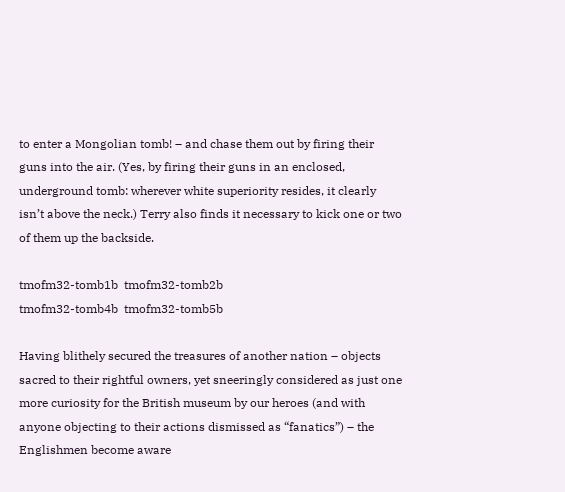to enter a Mongolian tomb! – and chase them out by firing their guns into the air. (Yes, by firing their guns in an enclosed, underground tomb: wherever white superiority resides, it clearly isn’t above the neck.) Terry also finds it necessary to kick one or two of them up the backside.

tmofm32-tomb1b  tmofm32-tomb2b
tmofm32-tomb4b  tmofm32-tomb5b

Having blithely secured the treasures of another nation – objects sacred to their rightful owners, yet sneeringly considered as just one more curiosity for the British museum by our heroes (and with anyone objecting to their actions dismissed as “fanatics”) – the Englishmen become aware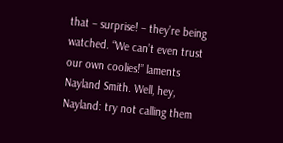that – surprise! – they’re being watched. “We can’t even trust our own coolies!” laments Nayland Smith. Well, hey, Nayland: try not calling them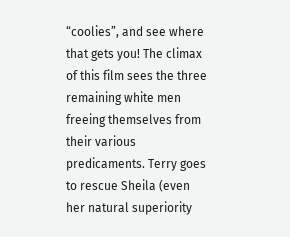“coolies”, and see where that gets you! The climax of this film sees the three remaining white men freeing themselves from their various predicaments. Terry goes to rescue Sheila (even her natural superiority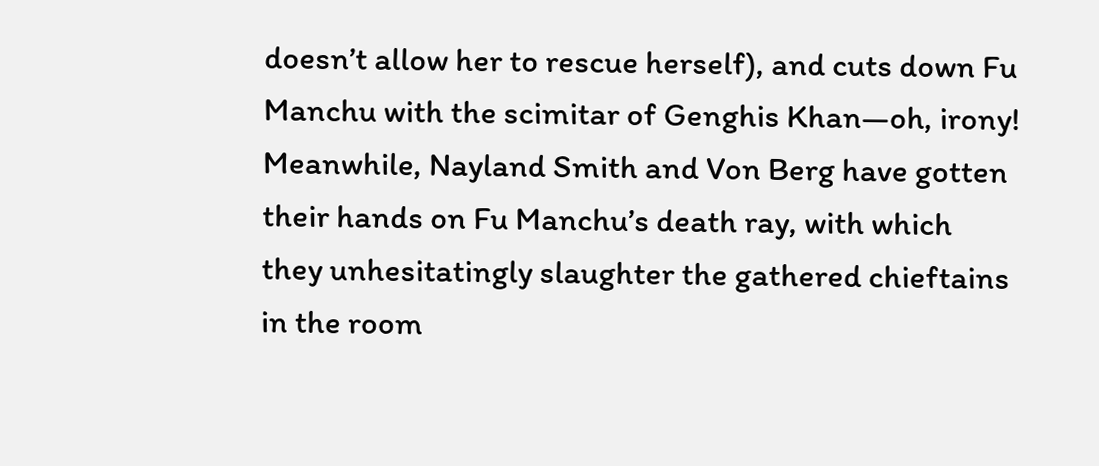doesn’t allow her to rescue herself), and cuts down Fu Manchu with the scimitar of Genghis Khan—oh, irony! Meanwhile, Nayland Smith and Von Berg have gotten their hands on Fu Manchu’s death ray, with which they unhesitatingly slaughter the gathered chieftains in the room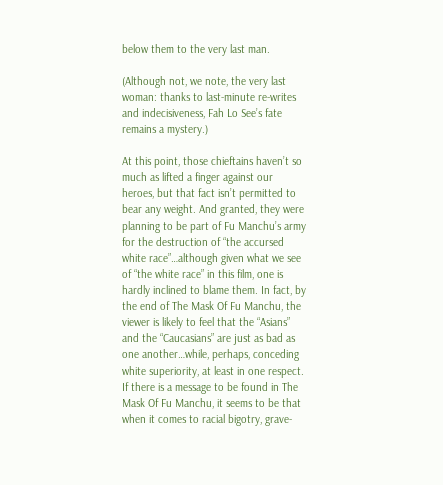below them to the very last man.

(Although not, we note, the very last woman: thanks to last-minute re-writes and indecisiveness, Fah Lo See’s fate remains a mystery.)

At this point, those chieftains haven’t so much as lifted a finger against our heroes, but that fact isn’t permitted to bear any weight. And granted, they were planning to be part of Fu Manchu’s army for the destruction of “the accursed white race”…although given what we see of “the white race” in this film, one is hardly inclined to blame them. In fact, by the end of The Mask Of Fu Manchu, the viewer is likely to feel that the “Asians” and the “Caucasians” are just as bad as one another…while, perhaps, conceding white superiority, at least in one respect. If there is a message to be found in The Mask Of Fu Manchu, it seems to be that when it comes to racial bigotry, grave-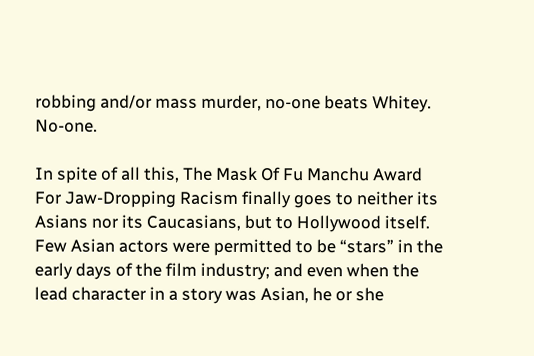robbing and/or mass murder, no-one beats Whitey. No-one.

In spite of all this, The Mask Of Fu Manchu Award For Jaw-Dropping Racism finally goes to neither its Asians nor its Caucasians, but to Hollywood itself. Few Asian actors were permitted to be “stars” in the early days of the film industry; and even when the lead character in a story was Asian, he or she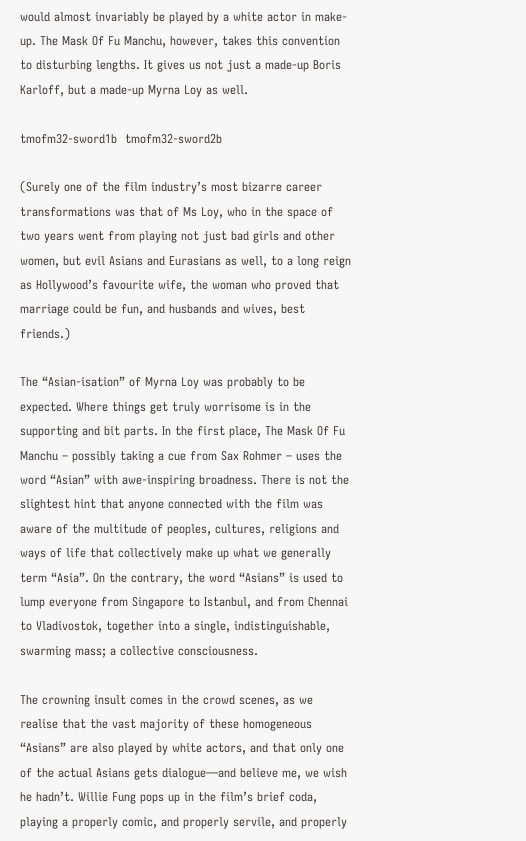would almost invariably be played by a white actor in make-up. The Mask Of Fu Manchu, however, takes this convention to disturbing lengths. It gives us not just a made-up Boris Karloff, but a made-up Myrna Loy as well.

tmofm32-sword1b  tmofm32-sword2b

(Surely one of the film industry’s most bizarre career transformations was that of Ms Loy, who in the space of two years went from playing not just bad girls and other women, but evil Asians and Eurasians as well, to a long reign as Hollywood’s favourite wife, the woman who proved that marriage could be fun, and husbands and wives, best friends.)

The “Asian-isation” of Myrna Loy was probably to be expected. Where things get truly worrisome is in the supporting and bit parts. In the first place, The Mask Of Fu Manchu – possibly taking a cue from Sax Rohmer – uses the word “Asian” with awe-inspiring broadness. There is not the slightest hint that anyone connected with the film was aware of the multitude of peoples, cultures, religions and ways of life that collectively make up what we generally term “Asia”. On the contrary, the word “Asians” is used to lump everyone from Singapore to Istanbul, and from Chennai to Vladivostok, together into a single, indistinguishable, swarming mass; a collective consciousness.

The crowning insult comes in the crowd scenes, as we realise that the vast majority of these homogeneous “Asians” are also played by white actors, and that only one of the actual Asians gets dialogue—and believe me, we wish he hadn’t. Willie Fung pops up in the film’s brief coda, playing a properly comic, and properly servile, and properly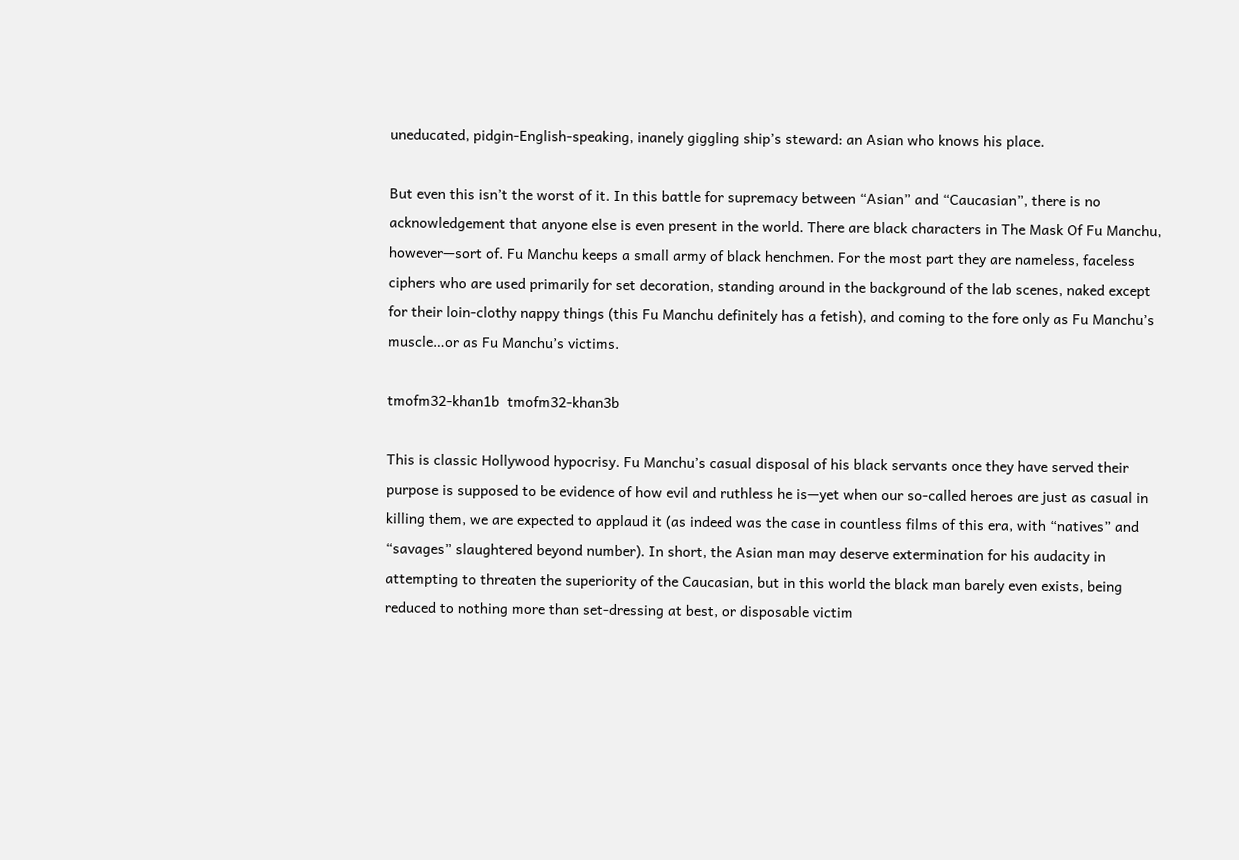uneducated, pidgin-English-speaking, inanely giggling ship’s steward: an Asian who knows his place.

But even this isn’t the worst of it. In this battle for supremacy between “Asian” and “Caucasian”, there is no acknowledgement that anyone else is even present in the world. There are black characters in The Mask Of Fu Manchu, however—sort of. Fu Manchu keeps a small army of black henchmen. For the most part they are nameless, faceless ciphers who are used primarily for set decoration, standing around in the background of the lab scenes, naked except for their loin-clothy nappy things (this Fu Manchu definitely has a fetish), and coming to the fore only as Fu Manchu’s muscle…or as Fu Manchu’s victims.

tmofm32-khan1b  tmofm32-khan3b

This is classic Hollywood hypocrisy. Fu Manchu’s casual disposal of his black servants once they have served their purpose is supposed to be evidence of how evil and ruthless he is—yet when our so-called heroes are just as casual in killing them, we are expected to applaud it (as indeed was the case in countless films of this era, with “natives” and “savages” slaughtered beyond number). In short, the Asian man may deserve extermination for his audacity in attempting to threaten the superiority of the Caucasian, but in this world the black man barely even exists, being reduced to nothing more than set-dressing at best, or disposable victim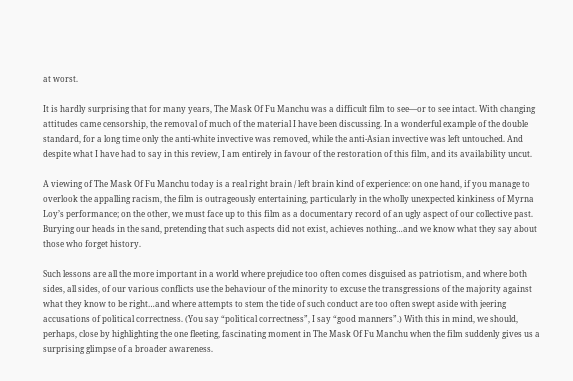at worst.

It is hardly surprising that for many years, The Mask Of Fu Manchu was a difficult film to see—or to see intact. With changing attitudes came censorship, the removal of much of the material I have been discussing. In a wonderful example of the double standard, for a long time only the anti-white invective was removed, while the anti-Asian invective was left untouched. And despite what I have had to say in this review, I am entirely in favour of the restoration of this film, and its availability uncut.

A viewing of The Mask Of Fu Manchu today is a real right brain / left brain kind of experience: on one hand, if you manage to overlook the appalling racism, the film is outrageously entertaining, particularly in the wholly unexpected kinkiness of Myrna Loy’s performance; on the other, we must face up to this film as a documentary record of an ugly aspect of our collective past. Burying our heads in the sand, pretending that such aspects did not exist, achieves nothing…and we know what they say about those who forget history.

Such lessons are all the more important in a world where prejudice too often comes disguised as patriotism, and where both sides, all sides, of our various conflicts use the behaviour of the minority to excuse the transgressions of the majority against what they know to be right…and where attempts to stem the tide of such conduct are too often swept aside with jeering accusations of political correctness. (You say “political correctness”, I say “good manners”.) With this in mind, we should, perhaps, close by highlighting the one fleeting, fascinating moment in The Mask Of Fu Manchu when the film suddenly gives us a surprising glimpse of a broader awareness.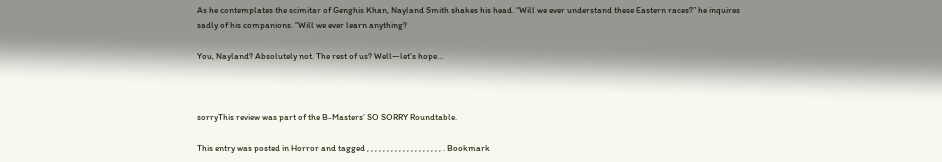As he contemplates the scimitar of Genghis Khan, Nayland Smith shakes his head. “Will we ever understand these Eastern races?” he inquires sadly of his companions. “Will we ever learn anything?

You, Nayland? Absolutely not. The rest of us? Well—let’s hope…



sorryThis review was part of the B-Masters’ SO SORRY Roundtable.

This entry was posted in Horror and tagged , , , , , , , , , , , , , , , , , , , . Bookmark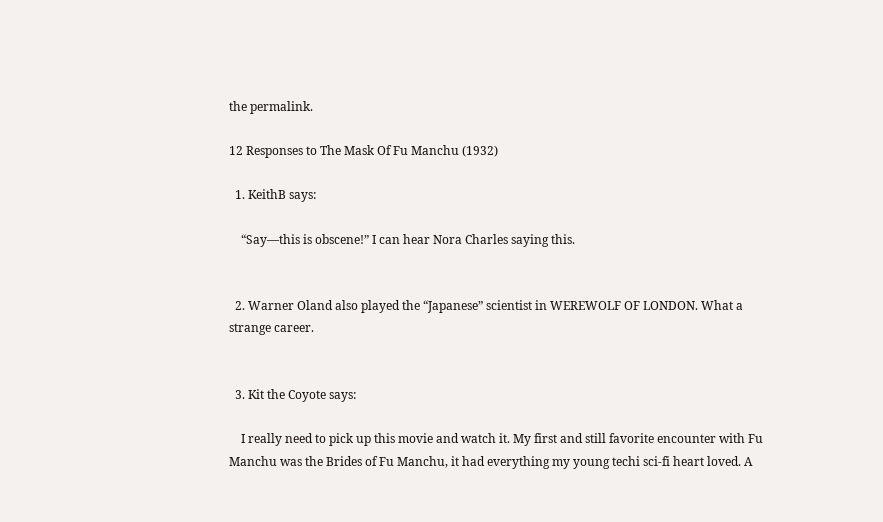the permalink.

12 Responses to The Mask Of Fu Manchu (1932)

  1. KeithB says:

    “Say—this is obscene!” I can hear Nora Charles saying this.


  2. Warner Oland also played the “Japanese” scientist in WEREWOLF OF LONDON. What a strange career.


  3. Kit the Coyote says:

    I really need to pick up this movie and watch it. My first and still favorite encounter with Fu Manchu was the Brides of Fu Manchu, it had everything my young techi sci-fi heart loved. A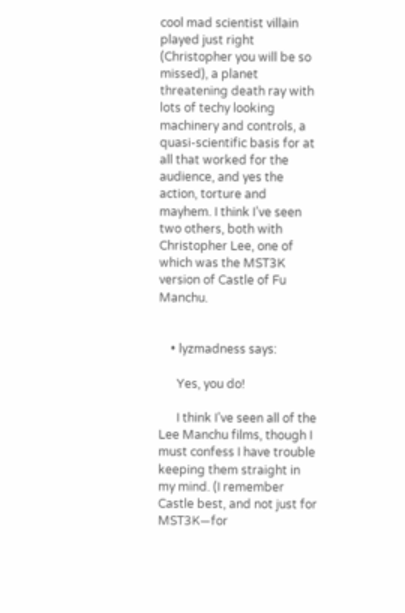cool mad scientist villain played just right (Christopher you will be so missed), a planet threatening death ray with lots of techy looking machinery and controls, a quasi-scientific basis for at all that worked for the audience, and yes the action, torture and mayhem. I think I’ve seen two others, both with Christopher Lee, one of which was the MST3K version of Castle of Fu Manchu.


    • lyzmadness says:

      Yes, you do!

      I think I’ve seen all of the Lee Manchu films, though I must confess I have trouble keeping them straight in my mind. (I remember Castle best, and not just for MST3K—for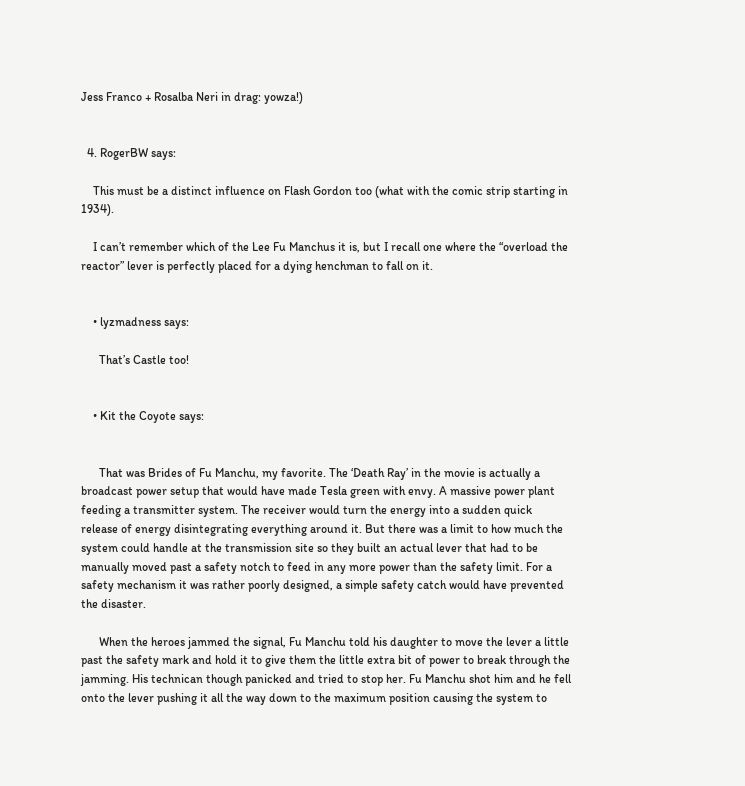Jess Franco + Rosalba Neri in drag: yowza!)


  4. RogerBW says:

    This must be a distinct influence on Flash Gordon too (what with the comic strip starting in 1934).

    I can’t remember which of the Lee Fu Manchus it is, but I recall one where the “overload the reactor” lever is perfectly placed for a dying henchman to fall on it.


    • lyzmadness says:

      That’s Castle too!


    • Kit the Coyote says:


      That was Brides of Fu Manchu, my favorite. The ‘Death Ray’ in the movie is actually a broadcast power setup that would have made Tesla green with envy. A massive power plant feeding a transmitter system. The receiver would turn the energy into a sudden quick release of energy disintegrating everything around it. But there was a limit to how much the system could handle at the transmission site so they built an actual lever that had to be manually moved past a safety notch to feed in any more power than the safety limit. For a safety mechanism it was rather poorly designed, a simple safety catch would have prevented the disaster.

      When the heroes jammed the signal, Fu Manchu told his daughter to move the lever a little past the safety mark and hold it to give them the little extra bit of power to break through the jamming. His technican though panicked and tried to stop her. Fu Manchu shot him and he fell onto the lever pushing it all the way down to the maximum position causing the system to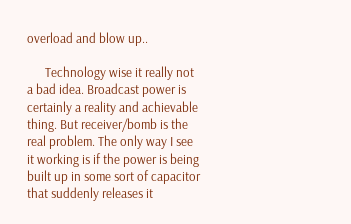overload and blow up..

      Technology wise it really not a bad idea. Broadcast power is certainly a reality and achievable thing. But receiver/bomb is the real problem. The only way I see it working is if the power is being built up in some sort of capacitor that suddenly releases it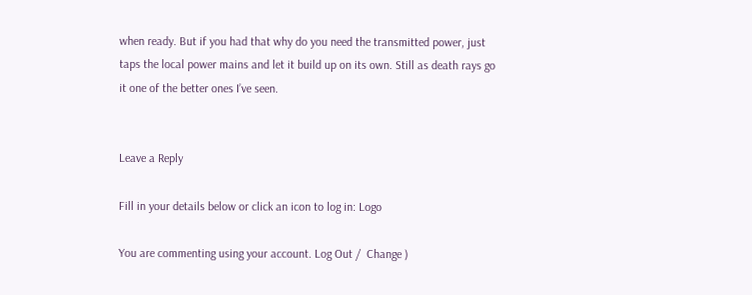when ready. But if you had that why do you need the transmitted power, just taps the local power mains and let it build up on its own. Still as death rays go it one of the better ones I’ve seen.


Leave a Reply

Fill in your details below or click an icon to log in: Logo

You are commenting using your account. Log Out /  Change )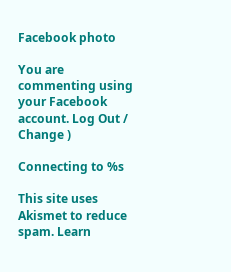Facebook photo

You are commenting using your Facebook account. Log Out /  Change )

Connecting to %s

This site uses Akismet to reduce spam. Learn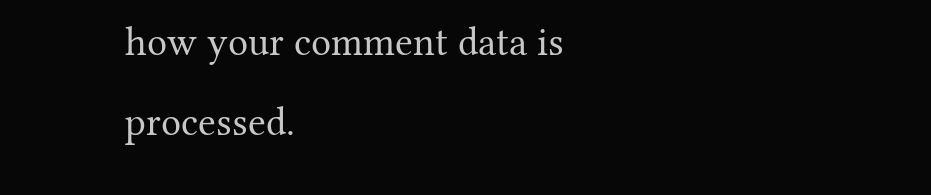how your comment data is processed.